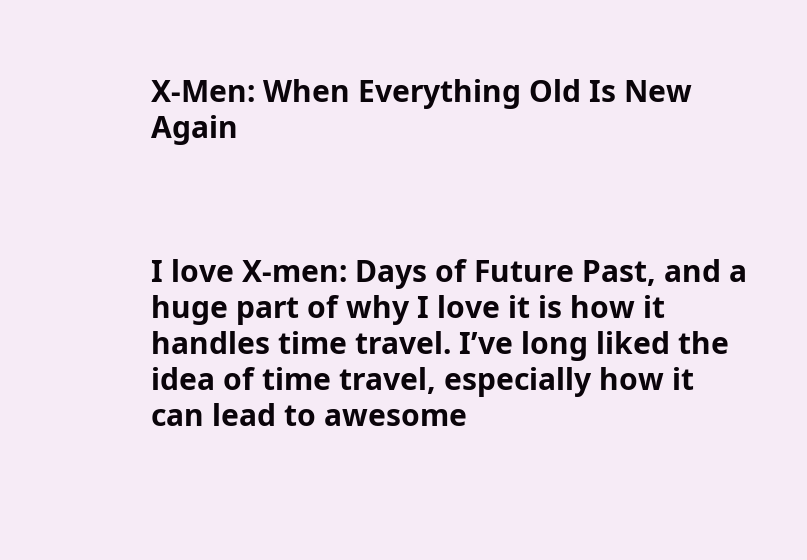X-Men: When Everything Old Is New Again



I love X-men: Days of Future Past, and a huge part of why I love it is how it handles time travel. I’ve long liked the idea of time travel, especially how it can lead to awesome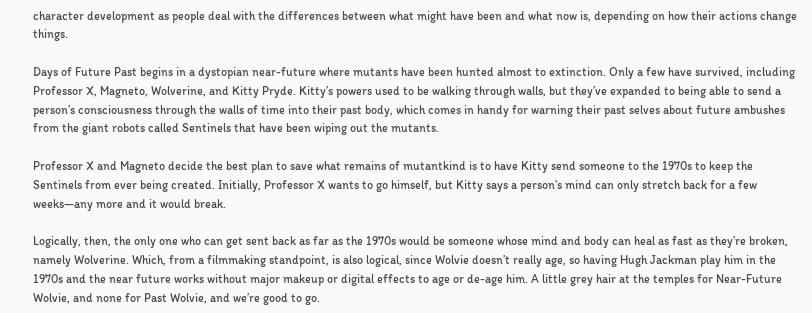character development as people deal with the differences between what might have been and what now is, depending on how their actions change things.

Days of Future Past begins in a dystopian near-future where mutants have been hunted almost to extinction. Only a few have survived, including Professor X, Magneto, Wolverine, and Kitty Pryde. Kitty’s powers used to be walking through walls, but they’ve expanded to being able to send a person’s consciousness through the walls of time into their past body, which comes in handy for warning their past selves about future ambushes from the giant robots called Sentinels that have been wiping out the mutants.

Professor X and Magneto decide the best plan to save what remains of mutantkind is to have Kitty send someone to the 1970s to keep the Sentinels from ever being created. Initially, Professor X wants to go himself, but Kitty says a person’s mind can only stretch back for a few weeks—any more and it would break.

Logically, then, the only one who can get sent back as far as the 1970s would be someone whose mind and body can heal as fast as they’re broken, namely Wolverine. Which, from a filmmaking standpoint, is also logical, since Wolvie doesn’t really age, so having Hugh Jackman play him in the 1970s and the near future works without major makeup or digital effects to age or de-age him. A little grey hair at the temples for Near-Future Wolvie, and none for Past Wolvie, and we’re good to go.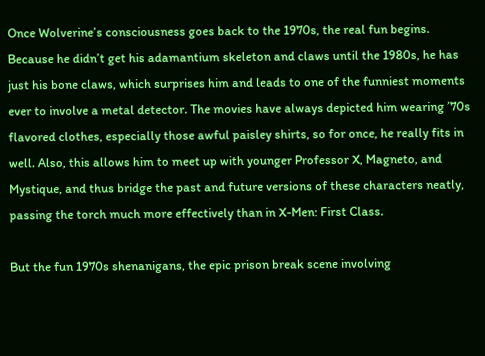Once Wolverine’s consciousness goes back to the 1970s, the real fun begins. Because he didn’t get his adamantium skeleton and claws until the 1980s, he has just his bone claws, which surprises him and leads to one of the funniest moments ever to involve a metal detector. The movies have always depicted him wearing ’70s flavored clothes, especially those awful paisley shirts, so for once, he really fits in well. Also, this allows him to meet up with younger Professor X, Magneto, and Mystique, and thus bridge the past and future versions of these characters neatly, passing the torch much more effectively than in X-Men: First Class.

But the fun 1970s shenanigans, the epic prison break scene involving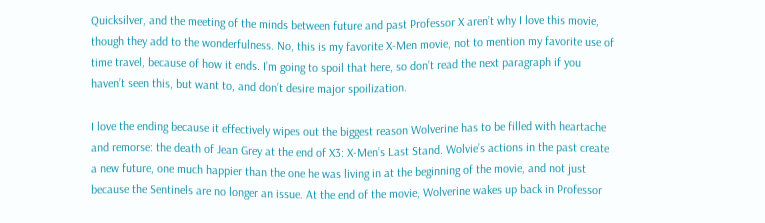Quicksilver, and the meeting of the minds between future and past Professor X aren’t why I love this movie, though they add to the wonderfulness. No, this is my favorite X-Men movie, not to mention my favorite use of time travel, because of how it ends. I’m going to spoil that here, so don’t read the next paragraph if you haven’t seen this, but want to, and don’t desire major spoilization.

I love the ending because it effectively wipes out the biggest reason Wolverine has to be filled with heartache and remorse: the death of Jean Grey at the end of X3: X-Men’s Last Stand. Wolvie’s actions in the past create a new future, one much happier than the one he was living in at the beginning of the movie, and not just because the Sentinels are no longer an issue. At the end of the movie, Wolverine wakes up back in Professor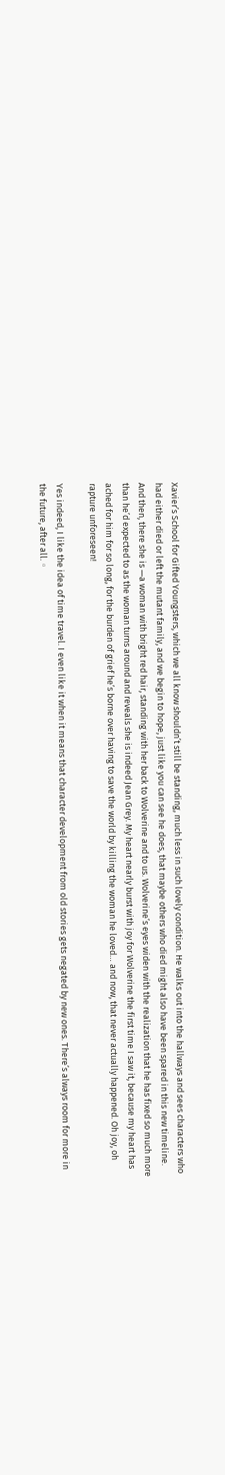Xavier’s School for Gifted Youngsters, which we all know shouldn’t still be standing, much less in such lovely condition. He walks out into the hallways and sees characters who had either died or left the mutant family, and we begin to hope, just like you can see he does, that maybe others who died might also have been spared in this new timeline. And then, there she is —a woman with bright red hair, standing with her back to Wolverine and to us. Wolverine’s eyes widen with the realization that he has fixed so much more than he’d expected to as the woman turns around and reveals she is indeed Jean Grey. My heart nearly burst with joy for Wolverine the first time I saw it, because my heart has ached for him for so long, for the burden of grief he’s borne over having to save the world by killing the woman he loved… and now, that never actually happened. Oh joy, oh rapture unforeseen!

Yes indeed, I like the idea of time travel. I even like it when it means that character development from old stories gets negated by new ones. There’s always room for more in the future, after all. ◦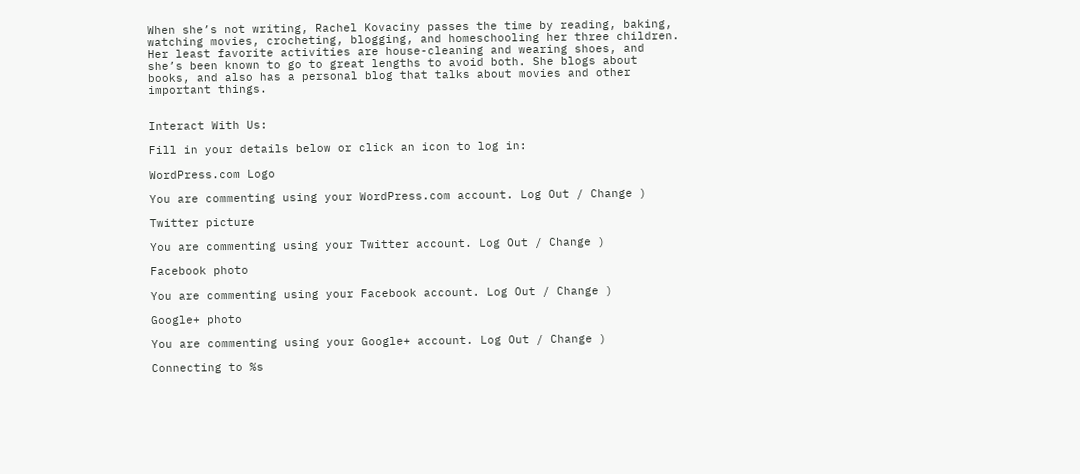When she’s not writing, Rachel Kovaciny passes the time by reading, baking, watching movies, crocheting, blogging, and homeschooling her three children. Her least favorite activities are house-cleaning and wearing shoes, and she’s been known to go to great lengths to avoid both. She blogs about books, and also has a personal blog that talks about movies and other important things.


Interact With Us:

Fill in your details below or click an icon to log in:

WordPress.com Logo

You are commenting using your WordPress.com account. Log Out / Change )

Twitter picture

You are commenting using your Twitter account. Log Out / Change )

Facebook photo

You are commenting using your Facebook account. Log Out / Change )

Google+ photo

You are commenting using your Google+ account. Log Out / Change )

Connecting to %s